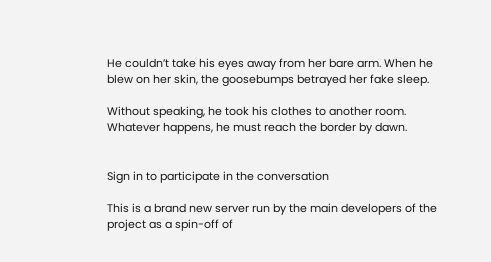He couldn’t take his eyes away from her bare arm. When he blew on her skin, the goosebumps betrayed her fake sleep.

Without speaking, he took his clothes to another room. Whatever happens, he must reach the border by dawn.


Sign in to participate in the conversation

This is a brand new server run by the main developers of the project as a spin-off of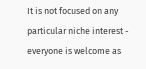It is not focused on any particular niche interest - everyone is welcome as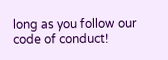long as you follow our code of conduct!